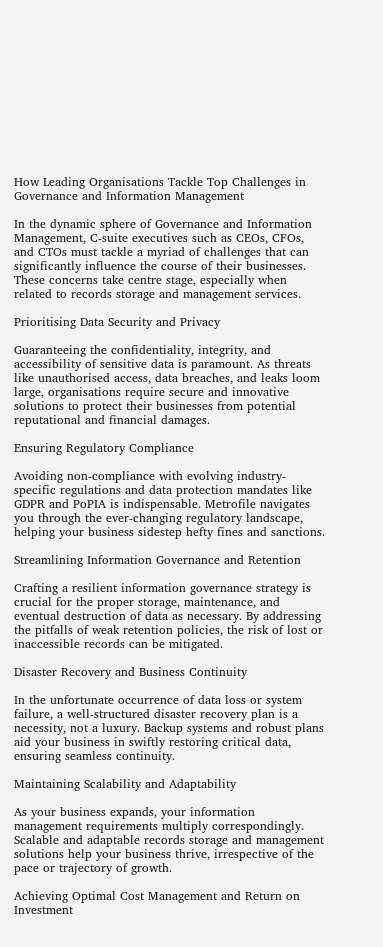How Leading Organisations Tackle Top Challenges in Governance and Information Management

In the dynamic sphere of Governance and Information Management, C-suite executives such as CEOs, CFOs, and CTOs must tackle a myriad of challenges that can significantly influence the course of their businesses. These concerns take centre stage, especially when related to records storage and management services.

Prioritising Data Security and Privacy

Guaranteeing the confidentiality, integrity, and accessibility of sensitive data is paramount. As threats like unauthorised access, data breaches, and leaks loom large, organisations require secure and innovative solutions to protect their businesses from potential reputational and financial damages.

Ensuring Regulatory Compliance

Avoiding non-compliance with evolving industry-specific regulations and data protection mandates like GDPR and PoPIA is indispensable. Metrofile navigates you through the ever-changing regulatory landscape, helping your business sidestep hefty fines and sanctions.

Streamlining Information Governance and Retention

Crafting a resilient information governance strategy is crucial for the proper storage, maintenance, and eventual destruction of data as necessary. By addressing the pitfalls of weak retention policies, the risk of lost or inaccessible records can be mitigated.

Disaster Recovery and Business Continuity

In the unfortunate occurrence of data loss or system failure, a well-structured disaster recovery plan is a necessity, not a luxury. Backup systems and robust plans aid your business in swiftly restoring critical data, ensuring seamless continuity.

Maintaining Scalability and Adaptability

As your business expands, your information management requirements multiply correspondingly. Scalable and adaptable records storage and management solutions help your business thrive, irrespective of the pace or trajectory of growth.

Achieving Optimal Cost Management and Return on Investment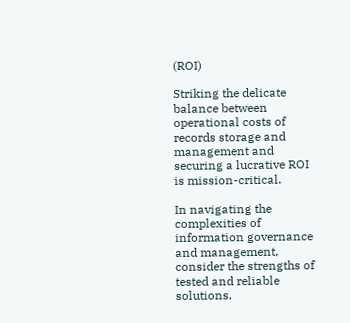(ROI)

Striking the delicate balance between operational costs of records storage and management and securing a lucrative ROI is mission-critical.

In navigating the complexities of information governance and management, consider the strengths of tested and reliable solutions.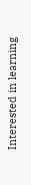Interested in learning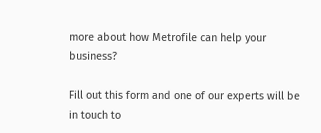more about how Metrofile can help your business?

Fill out this form and one of our experts will be in touch to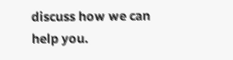discuss how we can help you.